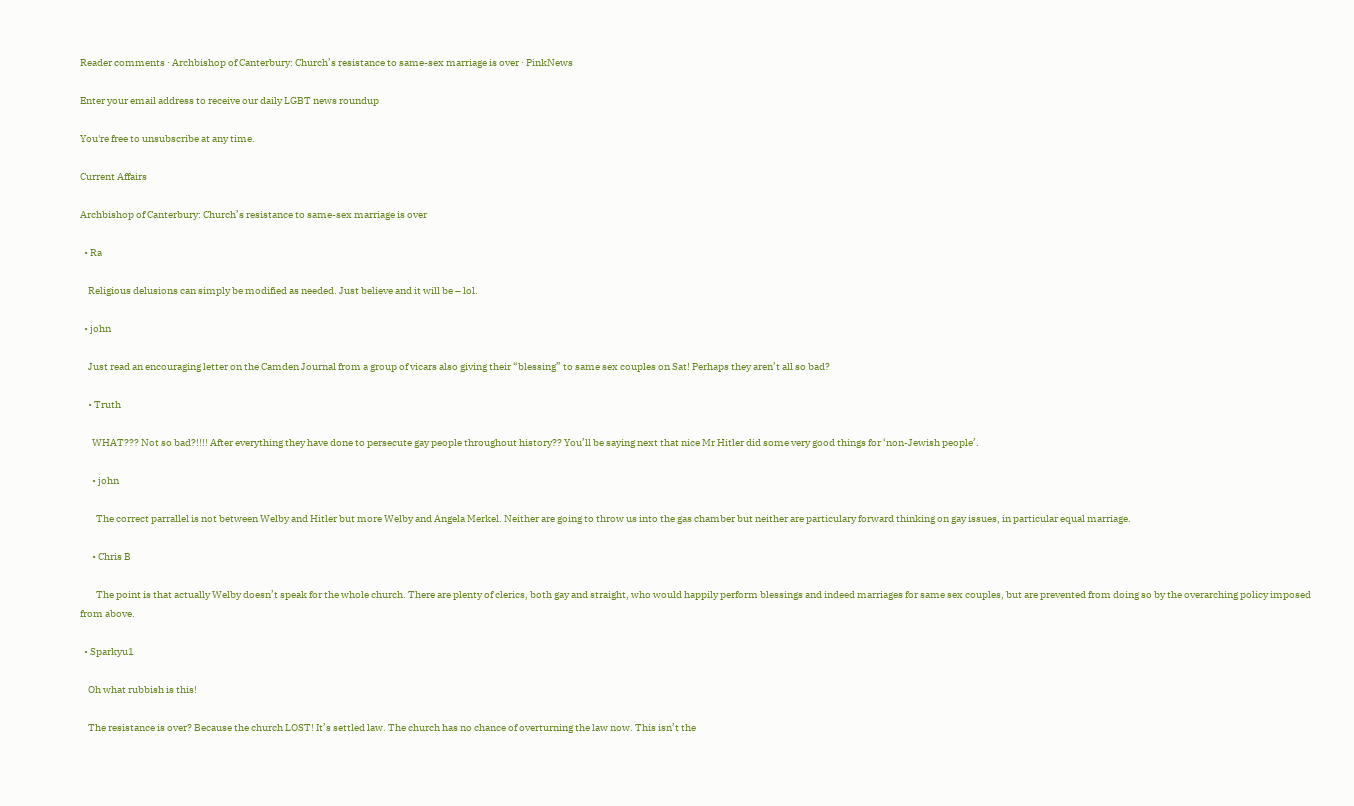Reader comments · Archbishop of Canterbury: Church’s resistance to same-sex marriage is over · PinkNews

Enter your email address to receive our daily LGBT news roundup

You're free to unsubscribe at any time.

Current Affairs

Archbishop of Canterbury: Church’s resistance to same-sex marriage is over

  • Ra

    Religious delusions can simply be modified as needed. Just believe and it will be – lol.

  • john

    Just read an encouraging letter on the Camden Journal from a group of vicars also giving their “blessing” to same sex couples on Sat! Perhaps they aren’t all so bad?

    • Truth

      WHAT??? Not so bad?!!!! After everything they have done to persecute gay people throughout history?? You’ll be saying next that nice Mr Hitler did some very good things for ‘non-Jewish people’.

      • john

        The correct parrallel is not between Welby and Hitler but more Welby and Angela Merkel. Neither are going to throw us into the gas chamber but neither are particulary forward thinking on gay issues, in particular equal marriage.

      • Chris B

        The point is that actually Welby doesn’t speak for the whole church. There are plenty of clerics, both gay and straight, who would happily perform blessings and indeed marriages for same sex couples, but are prevented from doing so by the overarching policy imposed from above.

  • Sparkyu1

    Oh what rubbish is this!

    The resistance is over? Because the church LOST! It’s settled law. The church has no chance of overturning the law now. This isn’t the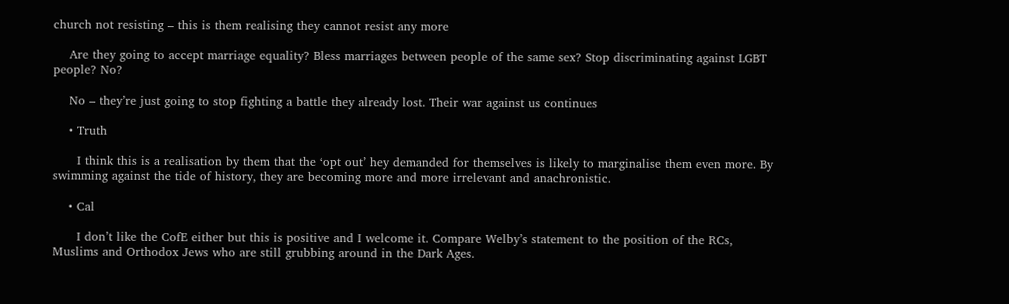church not resisting – this is them realising they cannot resist any more

    Are they going to accept marriage equality? Bless marriages between people of the same sex? Stop discriminating against LGBT people? No?

    No – they’re just going to stop fighting a battle they already lost. Their war against us continues

    • Truth

      I think this is a realisation by them that the ‘opt out’ hey demanded for themselves is likely to marginalise them even more. By swimming against the tide of history, they are becoming more and more irrelevant and anachronistic.

    • Cal

      I don’t like the CofE either but this is positive and I welcome it. Compare Welby’s statement to the position of the RCs, Muslims and Orthodox Jews who are still grubbing around in the Dark Ages.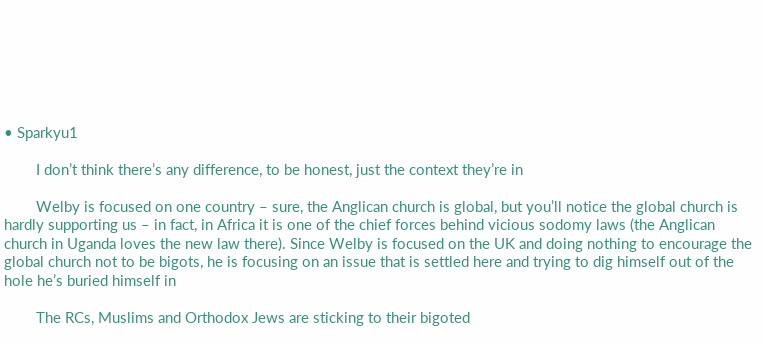• Sparkyu1

        I don’t think there’s any difference, to be honest, just the context they’re in

        Welby is focused on one country – sure, the Anglican church is global, but you’ll notice the global church is hardly supporting us – in fact, in Africa it is one of the chief forces behind vicious sodomy laws (the Anglican church in Uganda loves the new law there). Since Welby is focused on the UK and doing nothing to encourage the global church not to be bigots, he is focusing on an issue that is settled here and trying to dig himself out of the hole he’s buried himself in

        The RCs, Muslims and Orthodox Jews are sticking to their bigoted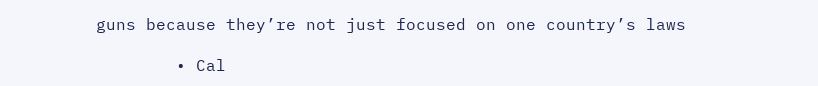guns because they’re not just focused on one country’s laws

        • Cal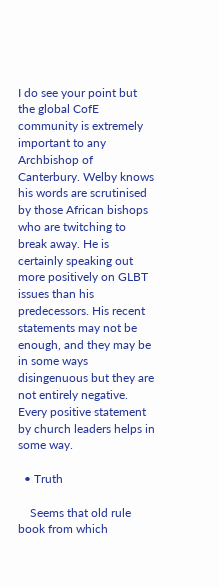I do see your point but the global CofE community is extremely important to any Archbishop of Canterbury. Welby knows his words are scrutinised by those African bishops who are twitching to break away. He is certainly speaking out more positively on GLBT issues than his predecessors. His recent statements may not be enough, and they may be in some ways disingenuous but they are not entirely negative. Every positive statement by church leaders helps in some way.

  • Truth

    Seems that old rule book from which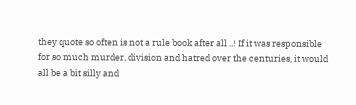they quote so often is not a rule book after all ..! If it was responsible for so much murder, division and hatred over the centuries, it would all be a bit silly and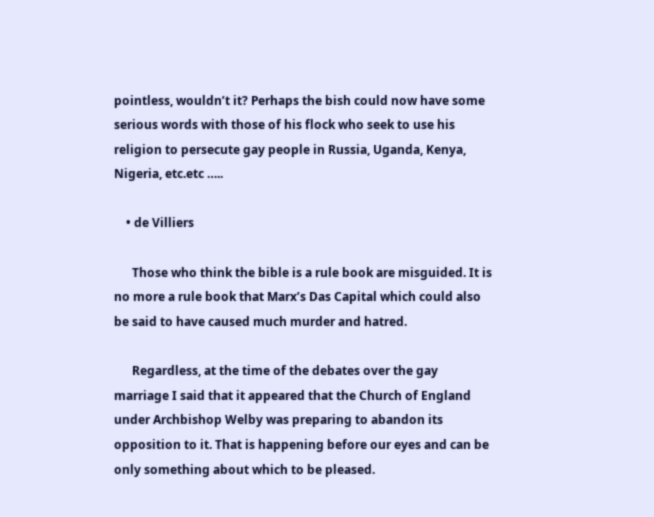pointless, wouldn’t it? Perhaps the bish could now have some serious words with those of his flock who seek to use his religion to persecute gay people in Russia, Uganda, Kenya, Nigeria, etc.etc …..

    • de Villiers

      Those who think the bible is a rule book are misguided. It is no more a rule book that Marx’s Das Capital which could also be said to have caused much murder and hatred.

      Regardless, at the time of the debates over the gay marriage I said that it appeared that the Church of England under Archbishop Welby was preparing to abandon its opposition to it. That is happening before our eyes and can be only something about which to be pleased.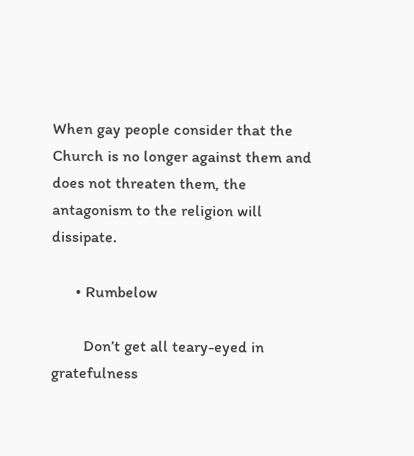When gay people consider that the Church is no longer against them and does not threaten them, the antagonism to the religion will dissipate.

      • Rumbelow

        Don’t get all teary-eyed in gratefulness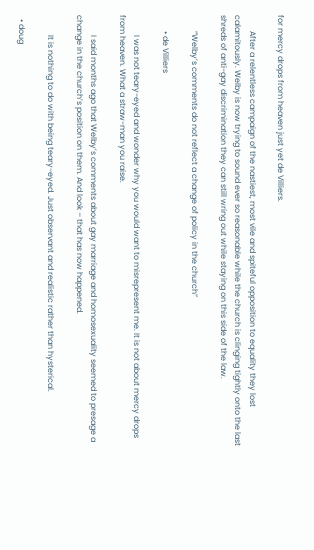for mercy drops from heaven just yet de Villiers.

        After a relentless campaign of the nastiest, most vile and spiteful opposition to equality they lost calamitously. Welby is now trying to sound ever so reasonable while the church is clinging tightly onto the last shreds of anti-gay discrimination they can still wring out while staying on this side of the law.

        “Welby’s comments do not reflect a change of policy in the church”

        • de Villiers

          I was not teary-eyed and wonder why you would want to misrepresent me. It is not about mercy drops from heaven. What a straw-man you raise.

          I said months ago that Welby’s comments about gay marriage and homosexuality seemed to presage a change in the church’s position on them. And look – that has now happened.

          It is nothing to do with being teary-eyed. Just observant and realistic rather than hysterical.

  • doug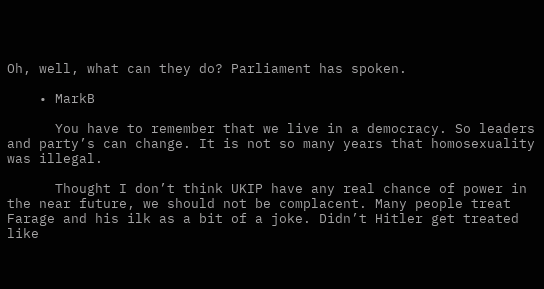Oh, well, what can they do? Parliament has spoken.

    • MarkB

      You have to remember that we live in a democracy. So leaders and party’s can change. It is not so many years that homosexuality was illegal.

      Thought I don’t think UKIP have any real chance of power in the near future, we should not be complacent. Many people treat Farage and his ilk as a bit of a joke. Didn’t Hitler get treated like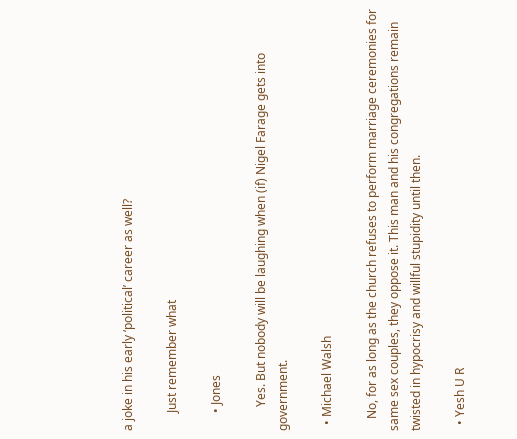a joke in his early ‘political’ career as well?

      Just remember what

      • Jones

        Yes. But nobody will be laughing when (if) Nigel Farage gets into government.

  • Michael Walsh

    No, for as long as the church refuses to perform marriage ceremonies for same sex couples, they oppose it. This man and his congregations remain twisted in hypocrisy and willful stupidity until then.

  • Yesh U R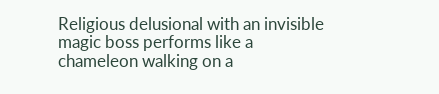Religious delusional with an invisible magic boss performs like a chameleon walking on a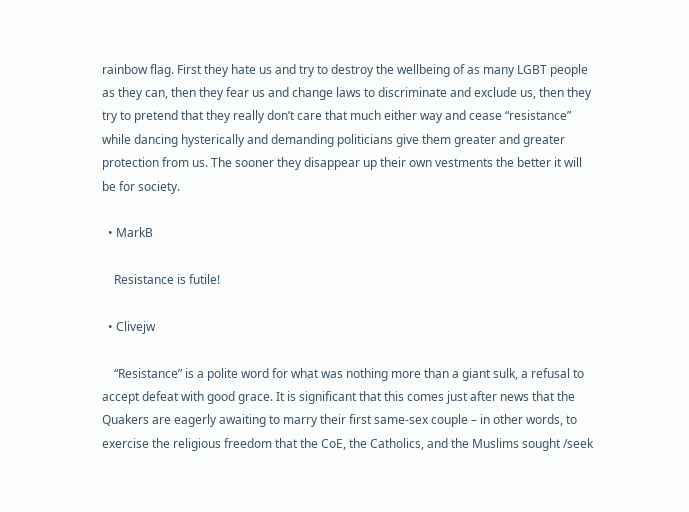rainbow flag. First they hate us and try to destroy the wellbeing of as many LGBT people as they can, then they fear us and change laws to discriminate and exclude us, then they try to pretend that they really don’t care that much either way and cease “resistance” while dancing hysterically and demanding politicians give them greater and greater protection from us. The sooner they disappear up their own vestments the better it will be for society.

  • MarkB

    Resistance is futile!

  • Clivejw

    “Resistance” is a polite word for what was nothing more than a giant sulk, a refusal to accept defeat with good grace. It is significant that this comes just after news that the Quakers are eagerly awaiting to marry their first same-sex couple – in other words, to exercise the religious freedom that the CoE, the Catholics, and the Muslims sought /seek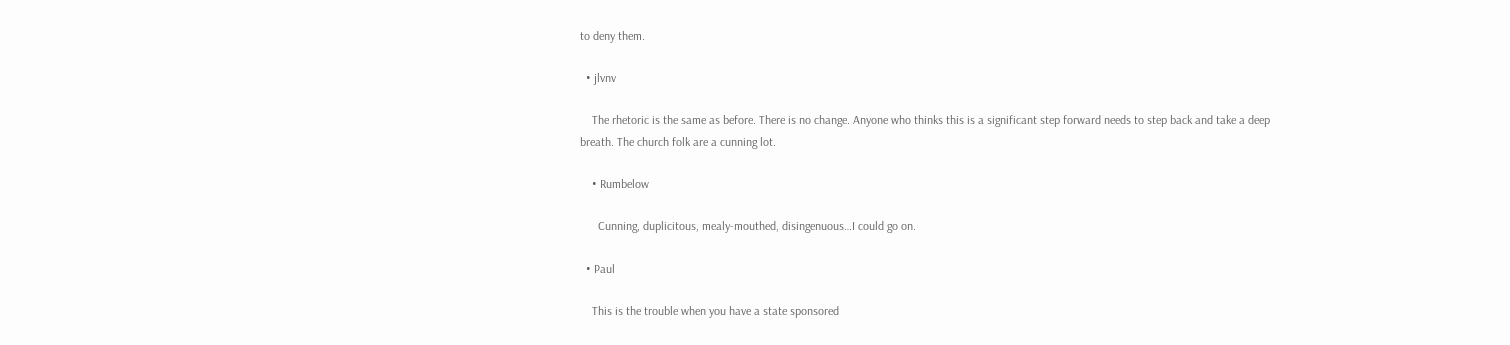to deny them.

  • jlvnv

    The rhetoric is the same as before. There is no change. Anyone who thinks this is a significant step forward needs to step back and take a deep breath. The church folk are a cunning lot.

    • Rumbelow

      Cunning, duplicitous, mealy-mouthed, disingenuous…I could go on.

  • Paul

    This is the trouble when you have a state sponsored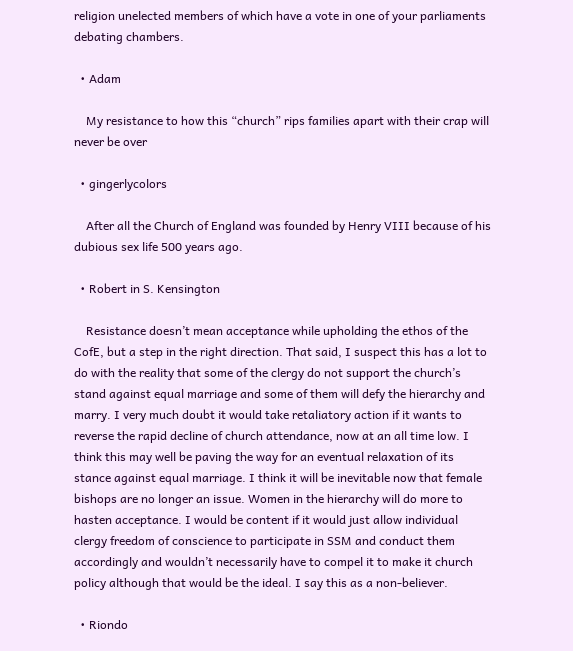religion unelected members of which have a vote in one of your parliaments debating chambers.

  • Adam

    My resistance to how this “church” rips families apart with their crap will never be over

  • gingerlycolors

    After all the Church of England was founded by Henry VIII because of his dubious sex life 500 years ago.

  • Robert in S. Kensington

    Resistance doesn’t mean acceptance while upholding the ethos of the CofE, but a step in the right direction. That said, I suspect this has a lot to do with the reality that some of the clergy do not support the church’s stand against equal marriage and some of them will defy the hierarchy and marry. I very much doubt it would take retaliatory action if it wants to reverse the rapid decline of church attendance, now at an all time low. I think this may well be paving the way for an eventual relaxation of its stance against equal marriage. I think it will be inevitable now that female bishops are no longer an issue. Women in the hierarchy will do more to hasten acceptance. I would be content if it would just allow individual clergy freedom of conscience to participate in SSM and conduct them accordingly and wouldn’t necessarily have to compel it to make it church policy although that would be the ideal. I say this as a non-believer.

  • Riondo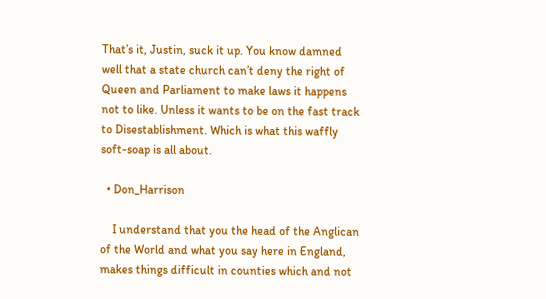That’s it, Justin, suck it up. You know damned well that a state church can’t deny the right of Queen and Parliament to make laws it happens not to like. Unless it wants to be on the fast track to Disestablishment. Which is what this waffly soft-soap is all about.

  • Don_Harrison

    I understand that you the head of the Anglican of the World and what you say here in England, makes things difficult in counties which and not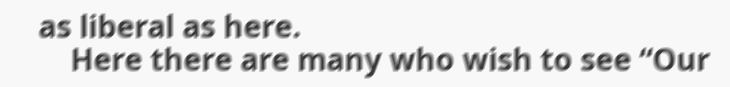as liberal as here.
    Here there are many who wish to see “Our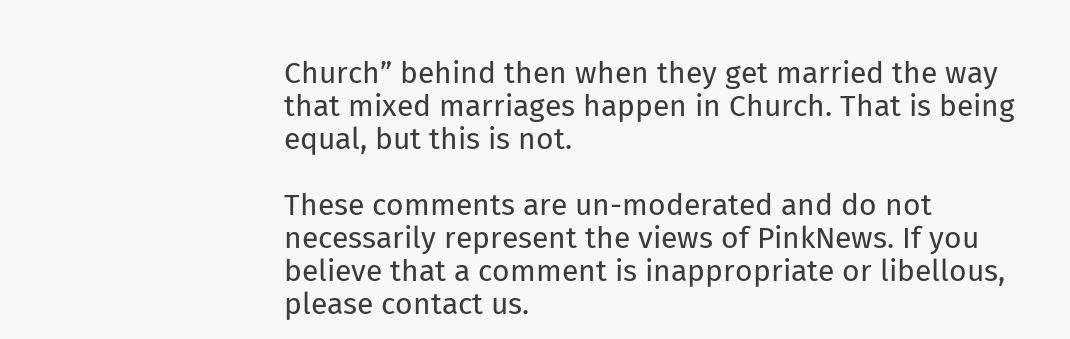Church” behind then when they get married the way that mixed marriages happen in Church. That is being equal, but this is not.

These comments are un-moderated and do not necessarily represent the views of PinkNews. If you believe that a comment is inappropriate or libellous, please contact us.